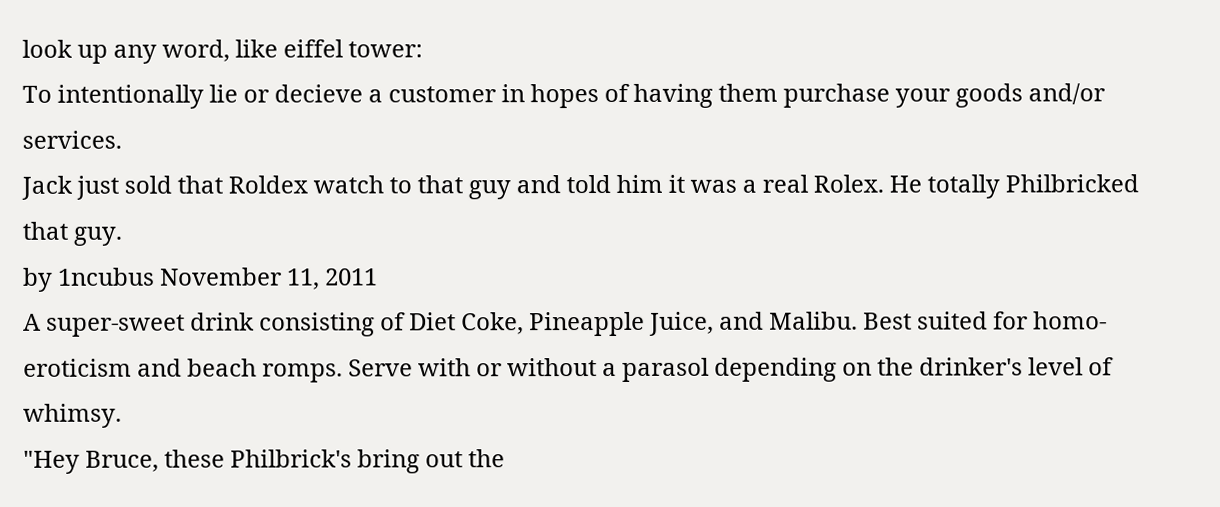look up any word, like eiffel tower:
To intentionally lie or decieve a customer in hopes of having them purchase your goods and/or services.
Jack just sold that Roldex watch to that guy and told him it was a real Rolex. He totally Philbricked that guy.
by 1ncubus November 11, 2011
A super-sweet drink consisting of Diet Coke, Pineapple Juice, and Malibu. Best suited for homo-eroticism and beach romps. Serve with or without a parasol depending on the drinker's level of whimsy.
"Hey Bruce, these Philbrick's bring out the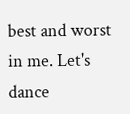best and worst in me. Let's dance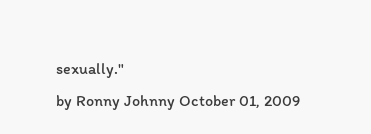sexually."
by Ronny Johnny October 01, 2009